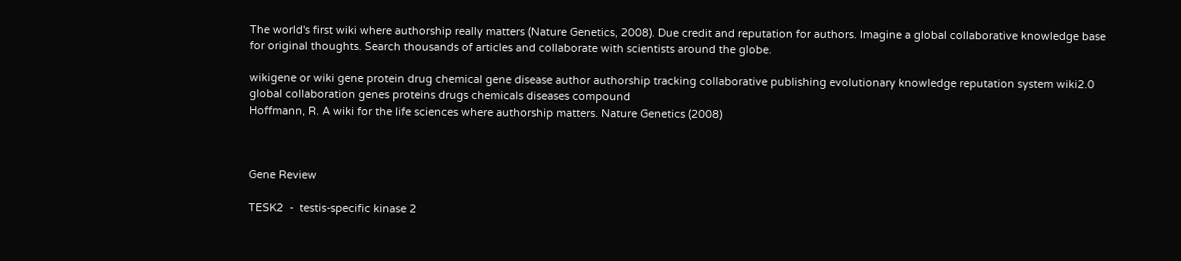The world's first wiki where authorship really matters (Nature Genetics, 2008). Due credit and reputation for authors. Imagine a global collaborative knowledge base for original thoughts. Search thousands of articles and collaborate with scientists around the globe.

wikigene or wiki gene protein drug chemical gene disease author authorship tracking collaborative publishing evolutionary knowledge reputation system wiki2.0 global collaboration genes proteins drugs chemicals diseases compound
Hoffmann, R. A wiki for the life sciences where authorship matters. Nature Genetics (2008)



Gene Review

TESK2  -  testis-specific kinase 2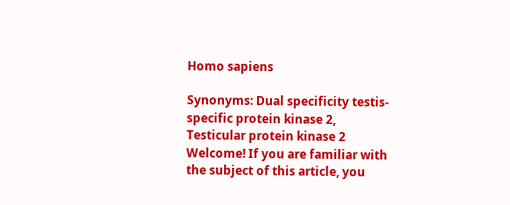Homo sapiens

Synonyms: Dual specificity testis-specific protein kinase 2, Testicular protein kinase 2
Welcome! If you are familiar with the subject of this article, you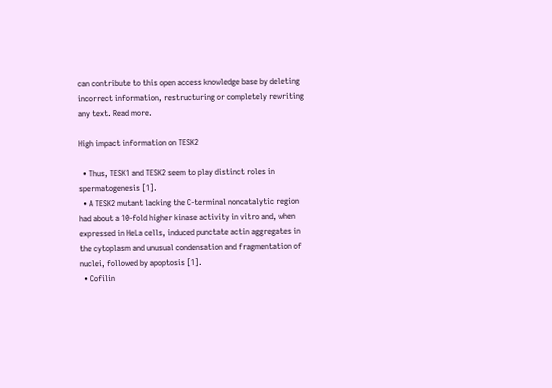can contribute to this open access knowledge base by deleting incorrect information, restructuring or completely rewriting any text. Read more.

High impact information on TESK2

  • Thus, TESK1 and TESK2 seem to play distinct roles in spermatogenesis [1].
  • A TESK2 mutant lacking the C-terminal noncatalytic region had about a 10-fold higher kinase activity in vitro and, when expressed in HeLa cells, induced punctate actin aggregates in the cytoplasm and unusual condensation and fragmentation of nuclei, followed by apoptosis [1].
  • Cofilin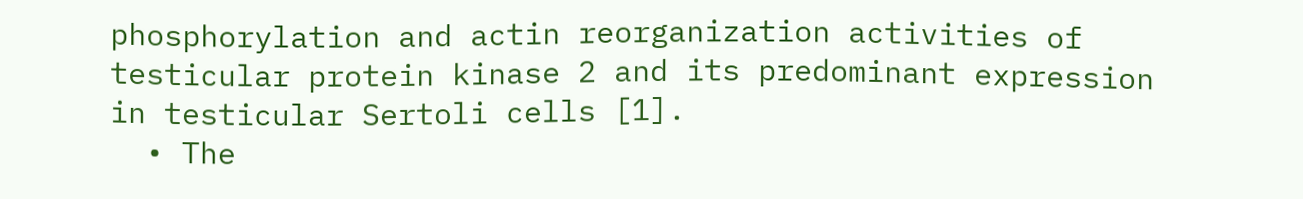phosphorylation and actin reorganization activities of testicular protein kinase 2 and its predominant expression in testicular Sertoli cells [1].
  • The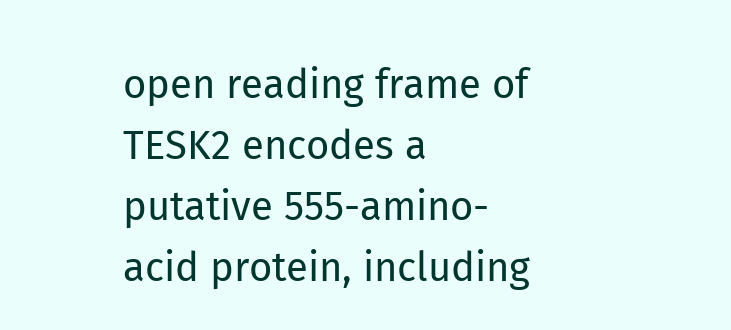open reading frame of TESK2 encodes a putative 555-amino-acid protein, including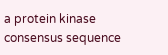a protein kinase consensus sequence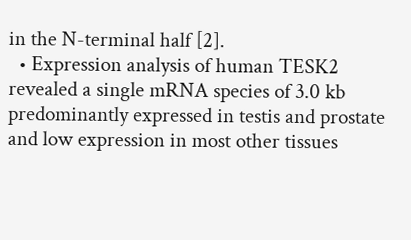in the N-terminal half [2].
  • Expression analysis of human TESK2 revealed a single mRNA species of 3.0 kb predominantly expressed in testis and prostate and low expression in most other tissues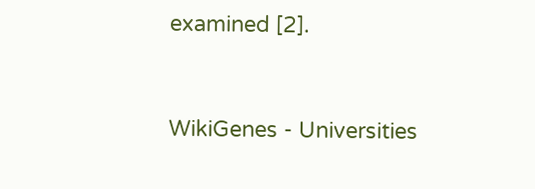examined [2].


WikiGenes - Universities